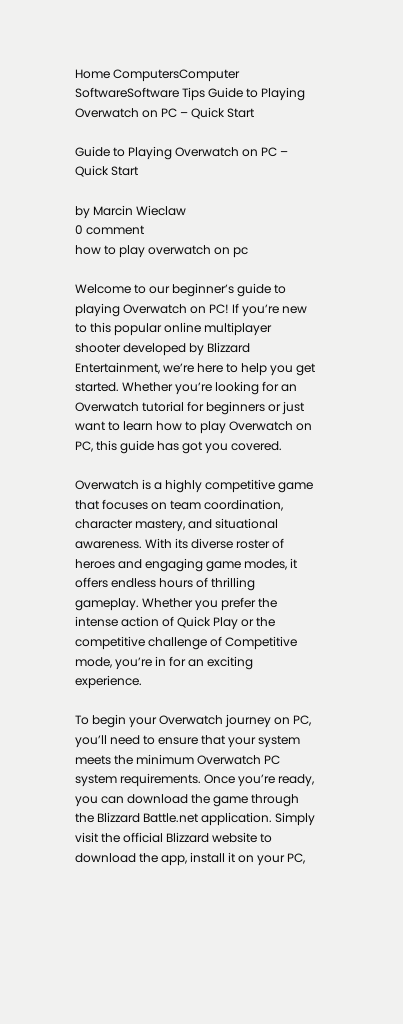Home ComputersComputer SoftwareSoftware Tips Guide to Playing Overwatch on PC – Quick Start

Guide to Playing Overwatch on PC – Quick Start

by Marcin Wieclaw
0 comment
how to play overwatch on pc

Welcome to our beginner’s guide to playing Overwatch on PC! If you’re new to this popular online multiplayer shooter developed by Blizzard Entertainment, we’re here to help you get started. Whether you’re looking for an Overwatch tutorial for beginners or just want to learn how to play Overwatch on PC, this guide has got you covered.

Overwatch is a highly competitive game that focuses on team coordination, character mastery, and situational awareness. With its diverse roster of heroes and engaging game modes, it offers endless hours of thrilling gameplay. Whether you prefer the intense action of Quick Play or the competitive challenge of Competitive mode, you’re in for an exciting experience.

To begin your Overwatch journey on PC, you’ll need to ensure that your system meets the minimum Overwatch PC system requirements. Once you’re ready, you can download the game through the Blizzard Battle.net application. Simply visit the official Blizzard website to download the app, install it on your PC,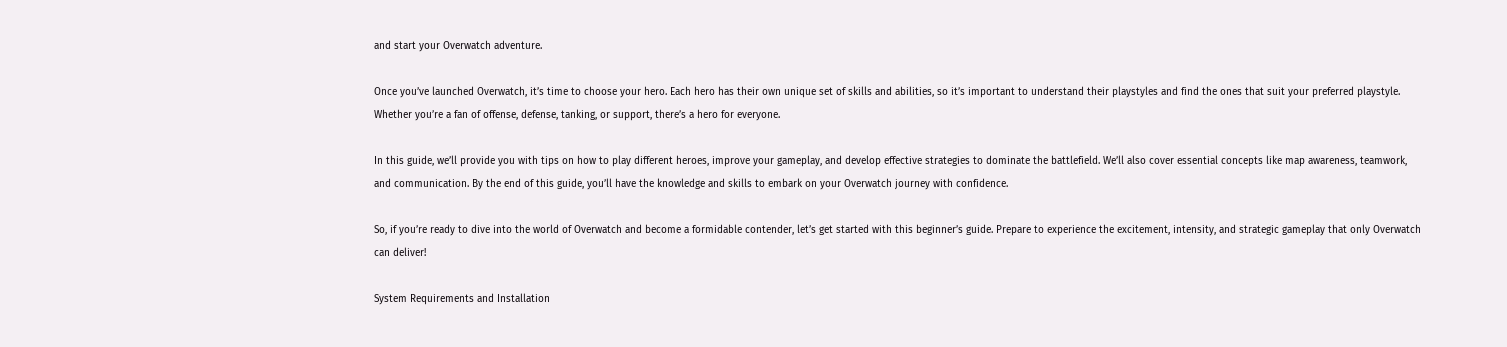and start your Overwatch adventure.

Once you’ve launched Overwatch, it’s time to choose your hero. Each hero has their own unique set of skills and abilities, so it’s important to understand their playstyles and find the ones that suit your preferred playstyle. Whether you’re a fan of offense, defense, tanking, or support, there’s a hero for everyone.

In this guide, we’ll provide you with tips on how to play different heroes, improve your gameplay, and develop effective strategies to dominate the battlefield. We’ll also cover essential concepts like map awareness, teamwork, and communication. By the end of this guide, you’ll have the knowledge and skills to embark on your Overwatch journey with confidence.

So, if you’re ready to dive into the world of Overwatch and become a formidable contender, let’s get started with this beginner’s guide. Prepare to experience the excitement, intensity, and strategic gameplay that only Overwatch can deliver!

System Requirements and Installation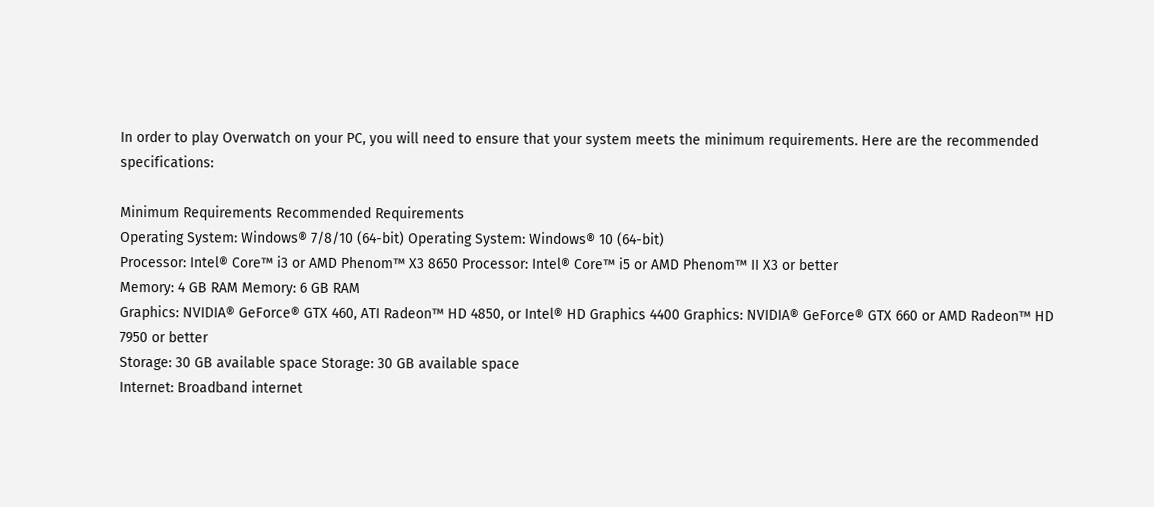In order to play Overwatch on your PC, you will need to ensure that your system meets the minimum requirements. Here are the recommended specifications:

Minimum Requirements Recommended Requirements
Operating System: Windows® 7/8/10 (64-bit) Operating System: Windows® 10 (64-bit)
Processor: Intel® Core™ i3 or AMD Phenom™ X3 8650 Processor: Intel® Core™ i5 or AMD Phenom™ II X3 or better
Memory: 4 GB RAM Memory: 6 GB RAM
Graphics: NVIDIA® GeForce® GTX 460, ATI Radeon™ HD 4850, or Intel® HD Graphics 4400 Graphics: NVIDIA® GeForce® GTX 660 or AMD Radeon™ HD 7950 or better
Storage: 30 GB available space Storage: 30 GB available space
Internet: Broadband internet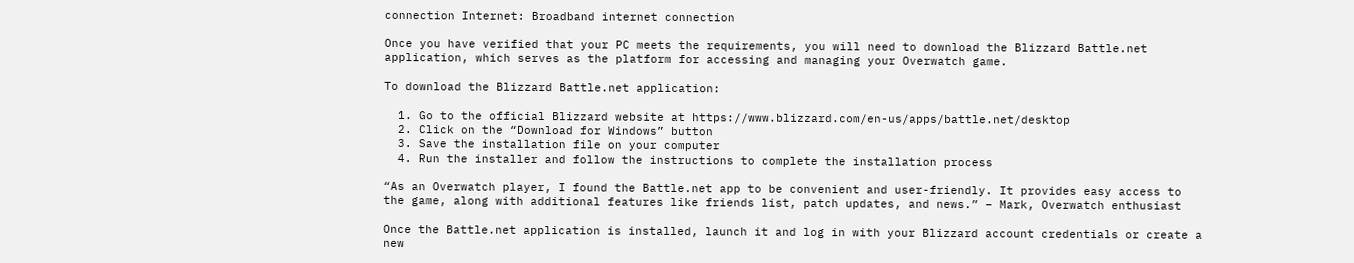connection Internet: Broadband internet connection

Once you have verified that your PC meets the requirements, you will need to download the Blizzard Battle.net application, which serves as the platform for accessing and managing your Overwatch game.

To download the Blizzard Battle.net application:

  1. Go to the official Blizzard website at https://www.blizzard.com/en-us/apps/battle.net/desktop
  2. Click on the “Download for Windows” button
  3. Save the installation file on your computer
  4. Run the installer and follow the instructions to complete the installation process

“As an Overwatch player, I found the Battle.net app to be convenient and user-friendly. It provides easy access to the game, along with additional features like friends list, patch updates, and news.” – Mark, Overwatch enthusiast

Once the Battle.net application is installed, launch it and log in with your Blizzard account credentials or create a new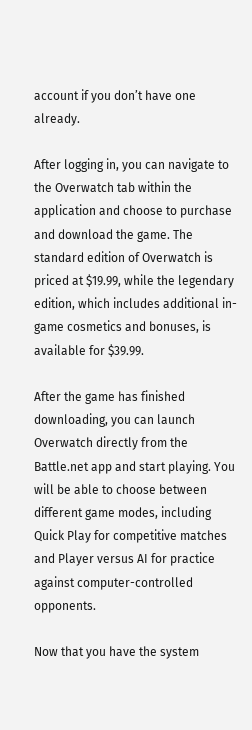account if you don’t have one already.

After logging in, you can navigate to the Overwatch tab within the application and choose to purchase and download the game. The standard edition of Overwatch is priced at $19.99, while the legendary edition, which includes additional in-game cosmetics and bonuses, is available for $39.99.

After the game has finished downloading, you can launch Overwatch directly from the Battle.net app and start playing. You will be able to choose between different game modes, including Quick Play for competitive matches and Player versus AI for practice against computer-controlled opponents.

Now that you have the system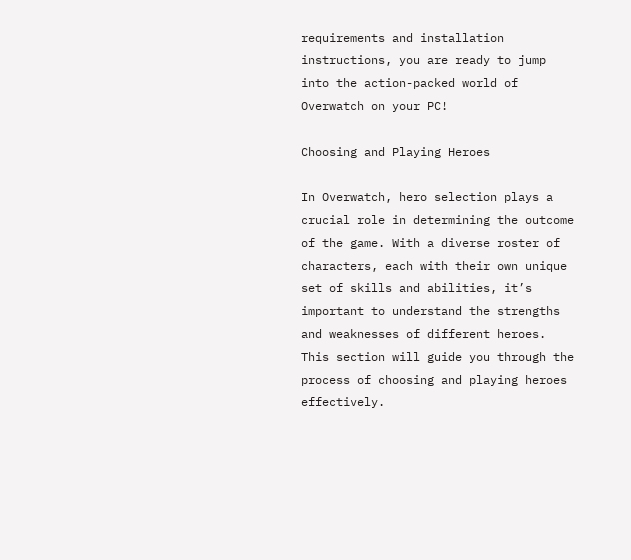requirements and installation instructions, you are ready to jump into the action-packed world of Overwatch on your PC!

Choosing and Playing Heroes

In Overwatch, hero selection plays a crucial role in determining the outcome of the game. With a diverse roster of characters, each with their own unique set of skills and abilities, it’s important to understand the strengths and weaknesses of different heroes. This section will guide you through the process of choosing and playing heroes effectively.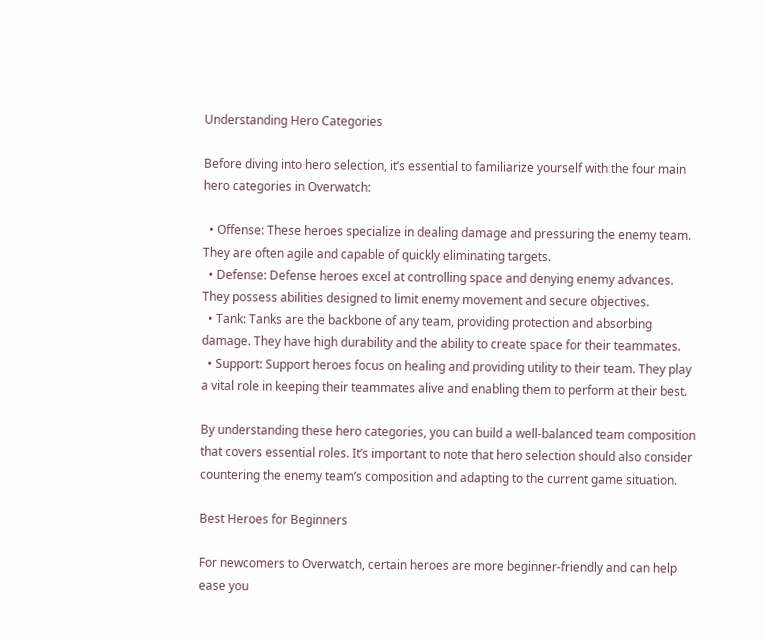Understanding Hero Categories

Before diving into hero selection, it’s essential to familiarize yourself with the four main hero categories in Overwatch:

  • Offense: These heroes specialize in dealing damage and pressuring the enemy team. They are often agile and capable of quickly eliminating targets.
  • Defense: Defense heroes excel at controlling space and denying enemy advances. They possess abilities designed to limit enemy movement and secure objectives.
  • Tank: Tanks are the backbone of any team, providing protection and absorbing damage. They have high durability and the ability to create space for their teammates.
  • Support: Support heroes focus on healing and providing utility to their team. They play a vital role in keeping their teammates alive and enabling them to perform at their best.

By understanding these hero categories, you can build a well-balanced team composition that covers essential roles. It’s important to note that hero selection should also consider countering the enemy team’s composition and adapting to the current game situation.

Best Heroes for Beginners

For newcomers to Overwatch, certain heroes are more beginner-friendly and can help ease you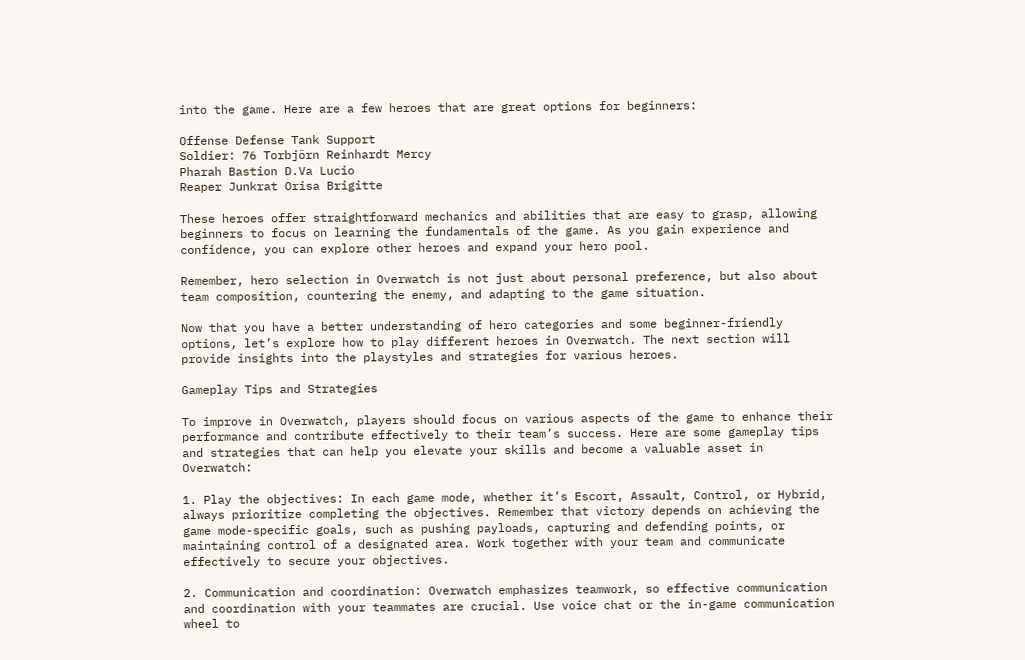into the game. Here are a few heroes that are great options for beginners:

Offense Defense Tank Support
Soldier: 76 Torbjörn Reinhardt Mercy
Pharah Bastion D.Va Lucio
Reaper Junkrat Orisa Brigitte

These heroes offer straightforward mechanics and abilities that are easy to grasp, allowing beginners to focus on learning the fundamentals of the game. As you gain experience and confidence, you can explore other heroes and expand your hero pool.

Remember, hero selection in Overwatch is not just about personal preference, but also about team composition, countering the enemy, and adapting to the game situation.

Now that you have a better understanding of hero categories and some beginner-friendly options, let’s explore how to play different heroes in Overwatch. The next section will provide insights into the playstyles and strategies for various heroes.

Gameplay Tips and Strategies

To improve in Overwatch, players should focus on various aspects of the game to enhance their performance and contribute effectively to their team’s success. Here are some gameplay tips and strategies that can help you elevate your skills and become a valuable asset in Overwatch:

1. Play the objectives: In each game mode, whether it’s Escort, Assault, Control, or Hybrid, always prioritize completing the objectives. Remember that victory depends on achieving the game mode-specific goals, such as pushing payloads, capturing and defending points, or maintaining control of a designated area. Work together with your team and communicate effectively to secure your objectives.

2. Communication and coordination: Overwatch emphasizes teamwork, so effective communication and coordination with your teammates are crucial. Use voice chat or the in-game communication wheel to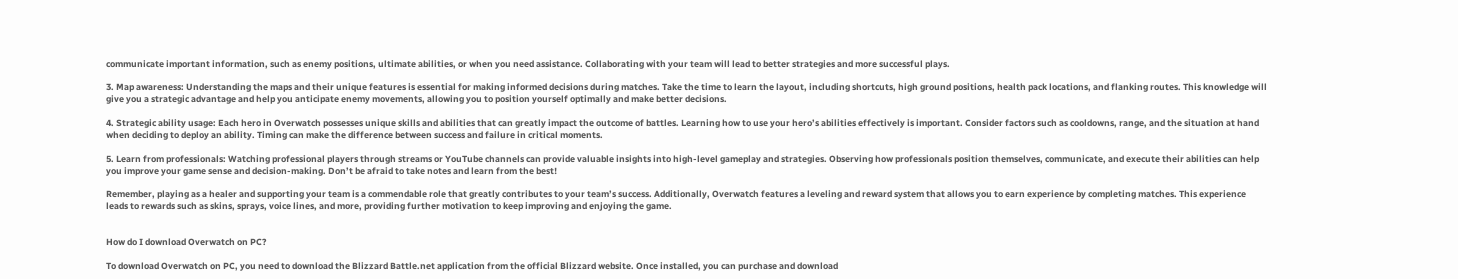communicate important information, such as enemy positions, ultimate abilities, or when you need assistance. Collaborating with your team will lead to better strategies and more successful plays.

3. Map awareness: Understanding the maps and their unique features is essential for making informed decisions during matches. Take the time to learn the layout, including shortcuts, high ground positions, health pack locations, and flanking routes. This knowledge will give you a strategic advantage and help you anticipate enemy movements, allowing you to position yourself optimally and make better decisions.

4. Strategic ability usage: Each hero in Overwatch possesses unique skills and abilities that can greatly impact the outcome of battles. Learning how to use your hero’s abilities effectively is important. Consider factors such as cooldowns, range, and the situation at hand when deciding to deploy an ability. Timing can make the difference between success and failure in critical moments.

5. Learn from professionals: Watching professional players through streams or YouTube channels can provide valuable insights into high-level gameplay and strategies. Observing how professionals position themselves, communicate, and execute their abilities can help you improve your game sense and decision-making. Don’t be afraid to take notes and learn from the best!

Remember, playing as a healer and supporting your team is a commendable role that greatly contributes to your team’s success. Additionally, Overwatch features a leveling and reward system that allows you to earn experience by completing matches. This experience leads to rewards such as skins, sprays, voice lines, and more, providing further motivation to keep improving and enjoying the game.


How do I download Overwatch on PC?

To download Overwatch on PC, you need to download the Blizzard Battle.net application from the official Blizzard website. Once installed, you can purchase and download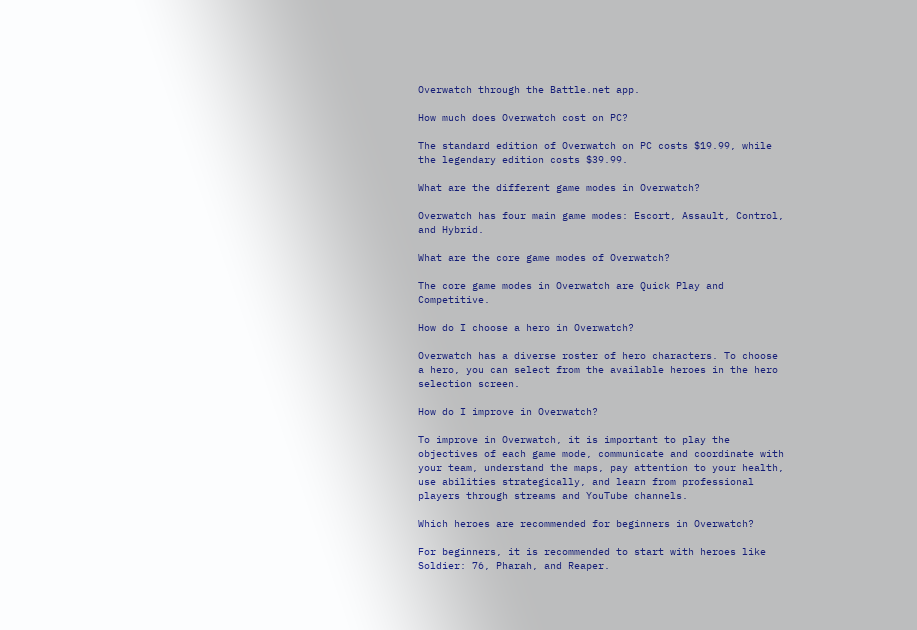Overwatch through the Battle.net app.

How much does Overwatch cost on PC?

The standard edition of Overwatch on PC costs $19.99, while the legendary edition costs $39.99.

What are the different game modes in Overwatch?

Overwatch has four main game modes: Escort, Assault, Control, and Hybrid.

What are the core game modes of Overwatch?

The core game modes in Overwatch are Quick Play and Competitive.

How do I choose a hero in Overwatch?

Overwatch has a diverse roster of hero characters. To choose a hero, you can select from the available heroes in the hero selection screen.

How do I improve in Overwatch?

To improve in Overwatch, it is important to play the objectives of each game mode, communicate and coordinate with your team, understand the maps, pay attention to your health, use abilities strategically, and learn from professional players through streams and YouTube channels.

Which heroes are recommended for beginners in Overwatch?

For beginners, it is recommended to start with heroes like Soldier: 76, Pharah, and Reaper.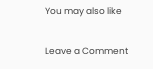You may also like

Leave a Comment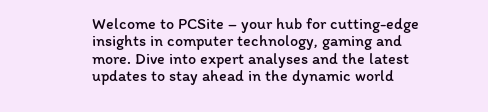Welcome to PCSite – your hub for cutting-edge insights in computer technology, gaming and more. Dive into expert analyses and the latest updates to stay ahead in the dynamic world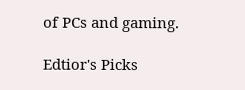of PCs and gaming.

Edtior's Picks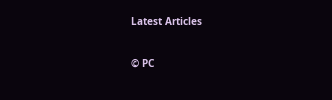Latest Articles

© PC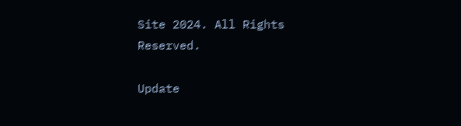Site 2024. All Rights Reserved.

Update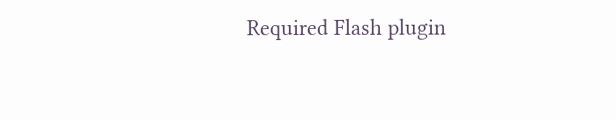Required Flash plugin